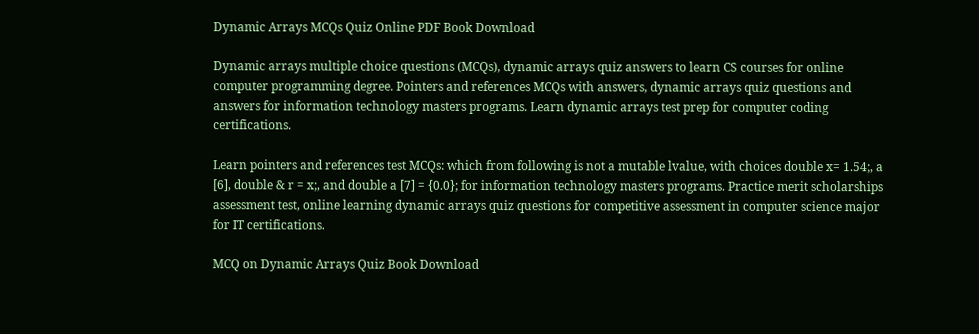Dynamic Arrays MCQs Quiz Online PDF Book Download

Dynamic arrays multiple choice questions (MCQs), dynamic arrays quiz answers to learn CS courses for online computer programming degree. Pointers and references MCQs with answers, dynamic arrays quiz questions and answers for information technology masters programs. Learn dynamic arrays test prep for computer coding certifications.

Learn pointers and references test MCQs: which from following is not a mutable lvalue, with choices double x= 1.54;, a [6], double & r = x;, and double a [7] = {0.0}; for information technology masters programs. Practice merit scholarships assessment test, online learning dynamic arrays quiz questions for competitive assessment in computer science major for IT certifications.

MCQ on Dynamic Arrays Quiz Book Download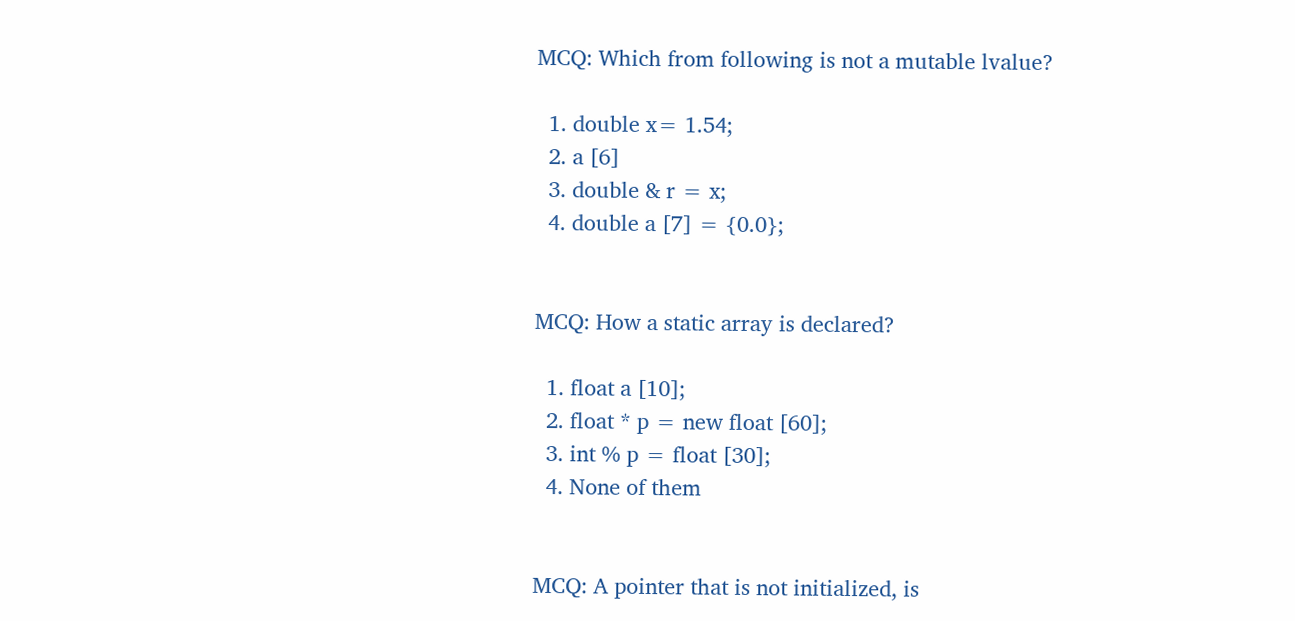MCQ: Which from following is not a mutable lvalue?

  1. double x= 1.54;
  2. a [6]
  3. double & r = x;
  4. double a [7] = {0.0};


MCQ: How a static array is declared?

  1. float a [10];
  2. float * p = new float [60];
  3. int % p = float [30];
  4. None of them


MCQ: A pointer that is not initialized, is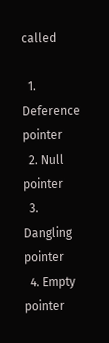called

  1. Deference pointer
  2. Null pointer
  3. Dangling pointer
  4. Empty pointer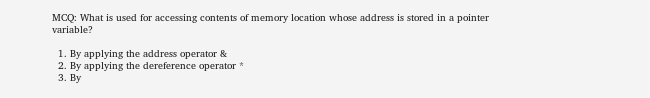MCQ: What is used for accessing contents of memory location whose address is stored in a pointer variable?

  1. By applying the address operator &
  2. By applying the dereference operator *
  3. By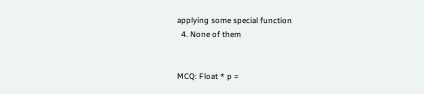applying some special function
  4. None of them


MCQ: Float * p =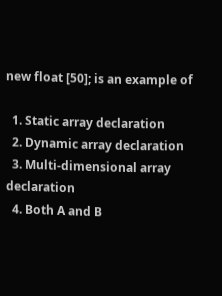new float [50]; is an example of

  1. Static array declaration
  2. Dynamic array declaration
  3. Multi-dimensional array declaration
  4. Both A and B